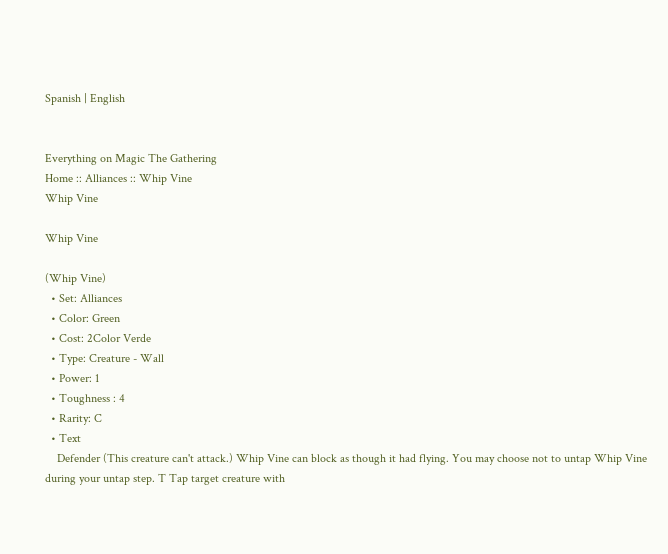Spanish | English


Everything on Magic The Gathering
Home :: Alliances :: Whip Vine
Whip Vine

Whip Vine

(Whip Vine)
  • Set: Alliances
  • Color: Green
  • Cost: 2Color Verde
  • Type: Creature - Wall
  • Power: 1
  • Toughness : 4
  • Rarity: C
  • Text
    Defender (This creature can't attack.) Whip Vine can block as though it had flying. You may choose not to untap Whip Vine during your untap step. T Tap target creature with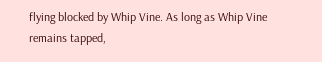flying blocked by Whip Vine. As long as Whip Vine remains tapped,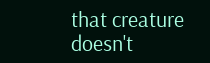that creature doesn't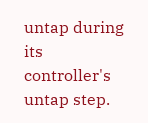untap during its controller's untap step.